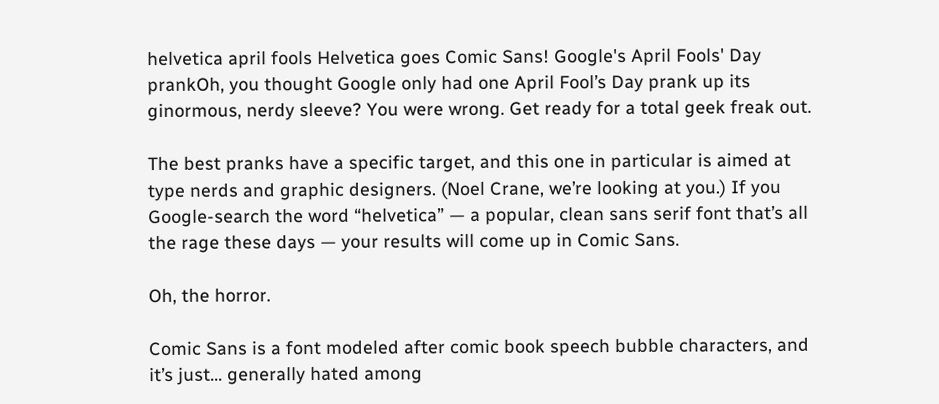helvetica april fools Helvetica goes Comic Sans! Google's April Fools' Day prankOh, you thought Google only had one April Fool’s Day prank up its ginormous, nerdy sleeve? You were wrong. Get ready for a total geek freak out.

The best pranks have a specific target, and this one in particular is aimed at type nerds and graphic designers. (Noel Crane, we’re looking at you.) If you Google-search the word “helvetica” — a popular, clean sans serif font that’s all the rage these days — your results will come up in Comic Sans.

Oh, the horror.

Comic Sans is a font modeled after comic book speech bubble characters, and it’s just… generally hated among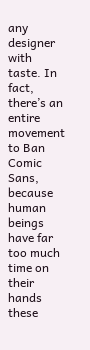any designer with taste. In fact, there’s an entire movement to Ban Comic Sans, because human beings have far too much time on their hands these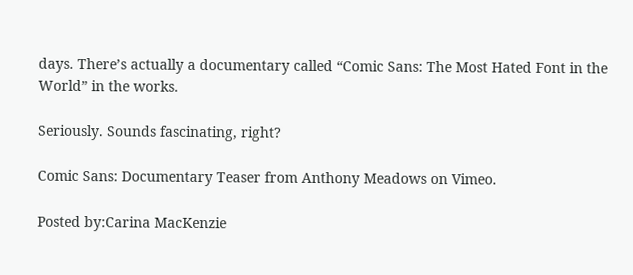days. There’s actually a documentary called “Comic Sans: The Most Hated Font in the World” in the works.

Seriously. Sounds fascinating, right?

Comic Sans: Documentary Teaser from Anthony Meadows on Vimeo.

Posted by:Carina MacKenzie